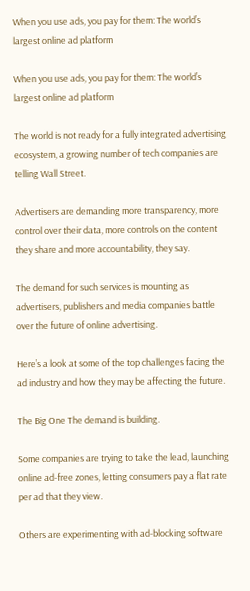When you use ads, you pay for them: The world’s largest online ad platform

When you use ads, you pay for them: The world’s largest online ad platform

The world is not ready for a fully integrated advertising ecosystem, a growing number of tech companies are telling Wall Street.

Advertisers are demanding more transparency, more control over their data, more controls on the content they share and more accountability, they say.

The demand for such services is mounting as advertisers, publishers and media companies battle over the future of online advertising.

Here’s a look at some of the top challenges facing the ad industry and how they may be affecting the future.

The Big One The demand is building.

Some companies are trying to take the lead, launching online ad-free zones, letting consumers pay a flat rate per ad that they view.

Others are experimenting with ad-blocking software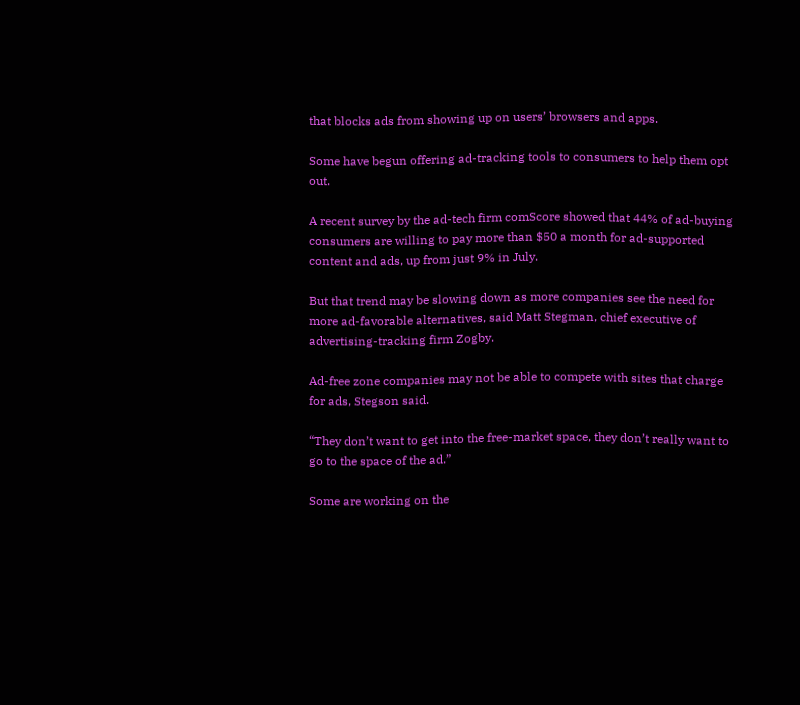that blocks ads from showing up on users’ browsers and apps.

Some have begun offering ad-tracking tools to consumers to help them opt out.

A recent survey by the ad-tech firm comScore showed that 44% of ad-buying consumers are willing to pay more than $50 a month for ad-supported content and ads, up from just 9% in July.

But that trend may be slowing down as more companies see the need for more ad-favorable alternatives, said Matt Stegman, chief executive of advertising-tracking firm Zogby.

Ad-free zone companies may not be able to compete with sites that charge for ads, Stegson said.

“They don’t want to get into the free-market space, they don’t really want to go to the space of the ad.”

Some are working on the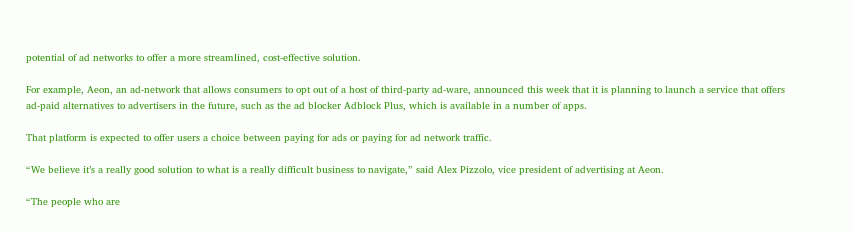potential of ad networks to offer a more streamlined, cost-effective solution.

For example, Aeon, an ad-network that allows consumers to opt out of a host of third-party ad-ware, announced this week that it is planning to launch a service that offers ad-paid alternatives to advertisers in the future, such as the ad blocker Adblock Plus, which is available in a number of apps.

That platform is expected to offer users a choice between paying for ads or paying for ad network traffic.

“We believe it’s a really good solution to what is a really difficult business to navigate,” said Alex Pizzolo, vice president of advertising at Aeon.

“The people who are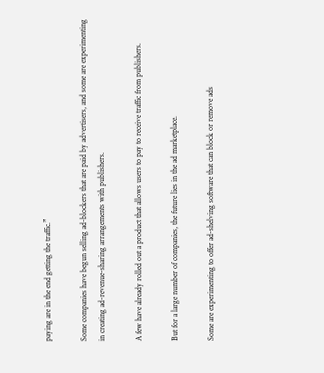paying are in the end getting the traffic.”

Some companies have begun selling ad-blockers that are paid by advertisers, and some are experimenting in creating ad-revenue-sharing arrangements with publishers.

A few have already rolled out a product that allows users to pay to receive traffic from publishers.

But for a large number of companies, the future lies in the ad marketplace.

Some are experimenting to offer ad-shelving software that can block or remove ads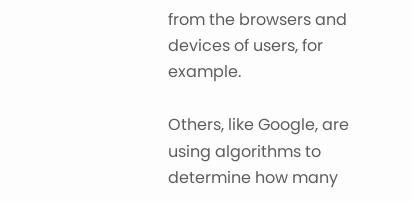from the browsers and devices of users, for example.

Others, like Google, are using algorithms to determine how many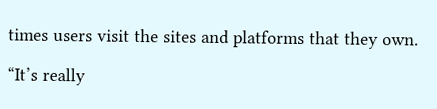times users visit the sites and platforms that they own.

“It’s really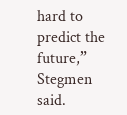hard to predict the future,” Stegmen said.